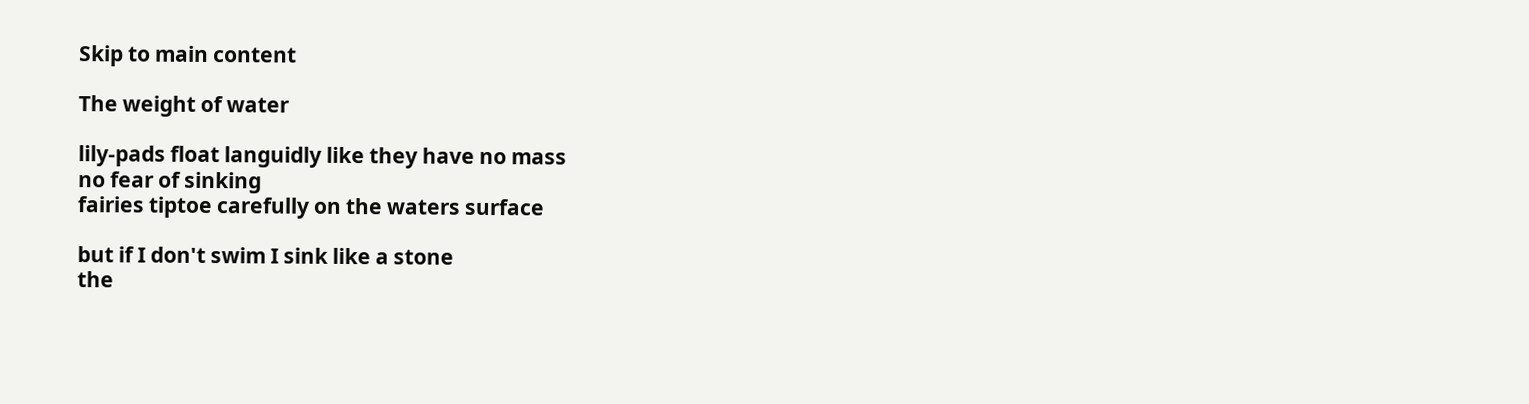Skip to main content

The weight of water

lily-pads float languidly like they have no mass
no fear of sinking
fairies tiptoe carefully on the waters surface

but if I don't swim I sink like a stone
the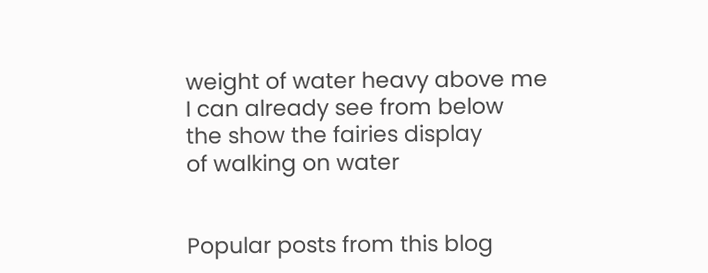weight of water heavy above me
I can already see from below
the show the fairies display
of walking on water


Popular posts from this blog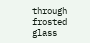through frosted glass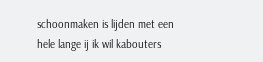schoonmaken is lijden met een hele lange ij ik wil kabouters